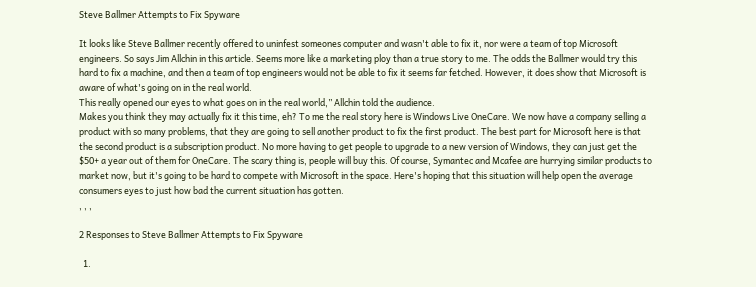Steve Ballmer Attempts to Fix Spyware

It looks like Steve Ballmer recently offered to uninfest someones computer and wasn't able to fix it, nor were a team of top Microsoft engineers. So says Jim Allchin in this article. Seems more like a marketing ploy than a true story to me. The odds the Ballmer would try this hard to fix a machine, and then a team of top engineers would not be able to fix it seems far fetched. However, it does show that Microsoft is aware of what's going on in the real world.
This really opened our eyes to what goes on in the real world,” Allchin told the audience.
Makes you think they may actually fix it this time, eh? To me the real story here is Windows Live OneCare. We now have a company selling a product with so many problems, that they are going to sell another product to fix the first product. The best part for Microsoft here is that the second product is a subscription product. No more having to get people to upgrade to a new version of Windows, they can just get the $50+ a year out of them for OneCare. The scary thing is, people will buy this. Of course, Symantec and Mcafee are hurrying similar products to market now, but it's going to be hard to compete with Microsoft in the space. Here's hoping that this situation will help open the average consumers eyes to just how bad the current situation has gotten.
, , ,

2 Responses to Steve Ballmer Attempts to Fix Spyware

  1.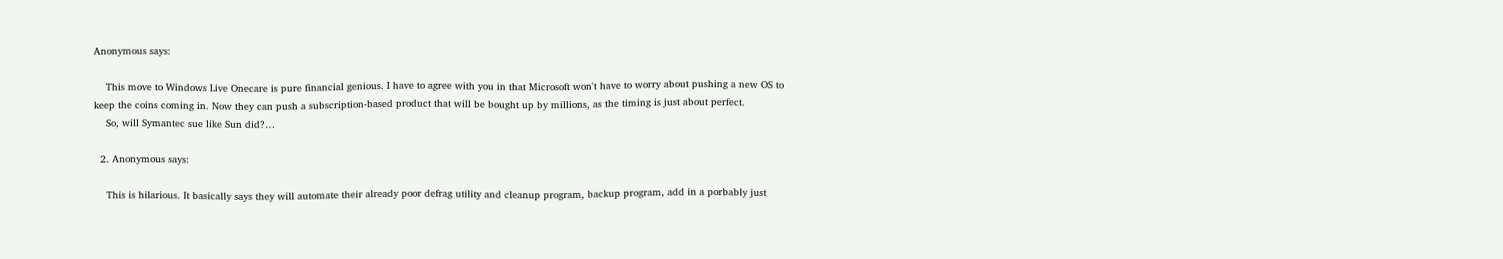Anonymous says:

    This move to Windows Live Onecare is pure financial genious. I have to agree with you in that Microsoft won't have to worry about pushing a new OS to keep the coins coming in. Now they can push a subscription-based product that will be bought up by millions, as the timing is just about perfect.
    So, will Symantec sue like Sun did?…

  2. Anonymous says:

    This is hilarious. It basically says they will automate their already poor defrag utility and cleanup program, backup program, add in a porbably just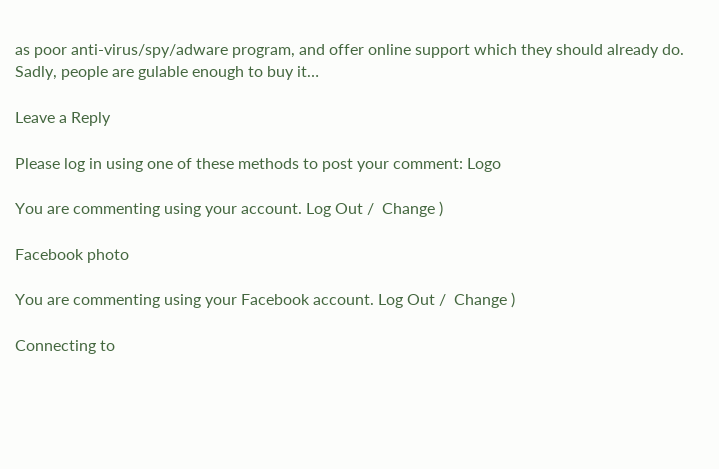as poor anti-virus/spy/adware program, and offer online support which they should already do. Sadly, people are gulable enough to buy it…

Leave a Reply

Please log in using one of these methods to post your comment: Logo

You are commenting using your account. Log Out /  Change )

Facebook photo

You are commenting using your Facebook account. Log Out /  Change )

Connecting to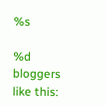%s

%d bloggers like this: